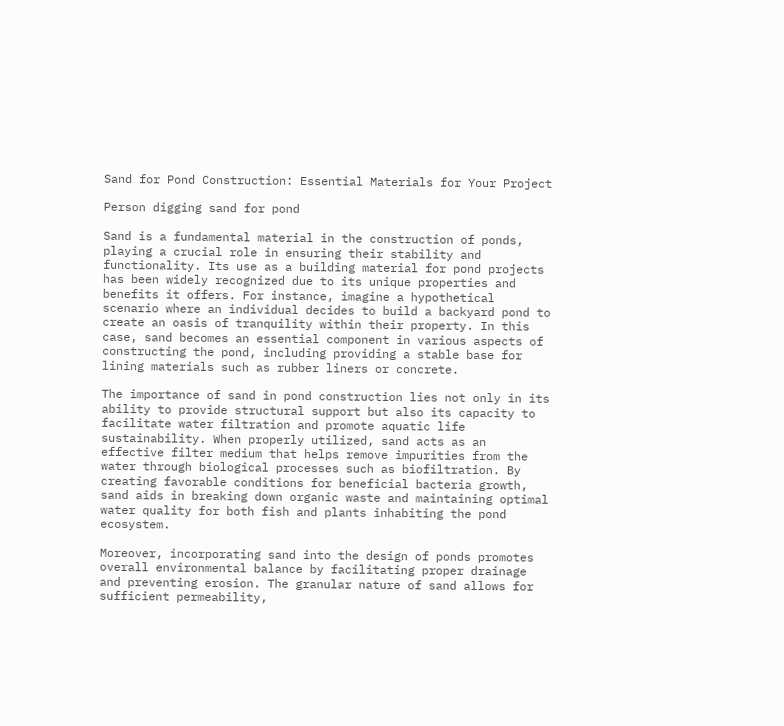Sand for Pond Construction: Essential Materials for Your Project

Person digging sand for pond

Sand is a fundamental material in the construction of ponds, playing a crucial role in ensuring their stability and functionality. Its use as a building material for pond projects has been widely recognized due to its unique properties and benefits it offers. For instance, imagine a hypothetical scenario where an individual decides to build a backyard pond to create an oasis of tranquility within their property. In this case, sand becomes an essential component in various aspects of constructing the pond, including providing a stable base for lining materials such as rubber liners or concrete.

The importance of sand in pond construction lies not only in its ability to provide structural support but also its capacity to facilitate water filtration and promote aquatic life sustainability. When properly utilized, sand acts as an effective filter medium that helps remove impurities from the water through biological processes such as biofiltration. By creating favorable conditions for beneficial bacteria growth, sand aids in breaking down organic waste and maintaining optimal water quality for both fish and plants inhabiting the pond ecosystem.

Moreover, incorporating sand into the design of ponds promotes overall environmental balance by facilitating proper drainage and preventing erosion. The granular nature of sand allows for sufficient permeability,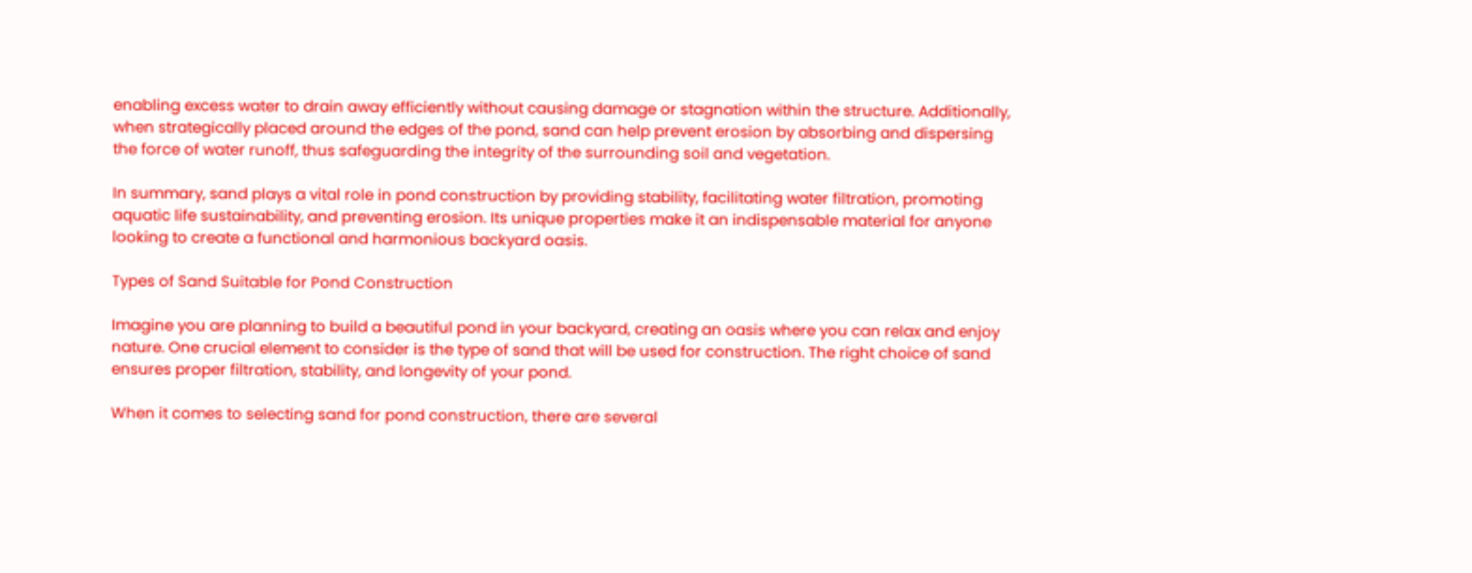enabling excess water to drain away efficiently without causing damage or stagnation within the structure. Additionally, when strategically placed around the edges of the pond, sand can help prevent erosion by absorbing and dispersing the force of water runoff, thus safeguarding the integrity of the surrounding soil and vegetation.

In summary, sand plays a vital role in pond construction by providing stability, facilitating water filtration, promoting aquatic life sustainability, and preventing erosion. Its unique properties make it an indispensable material for anyone looking to create a functional and harmonious backyard oasis.

Types of Sand Suitable for Pond Construction

Imagine you are planning to build a beautiful pond in your backyard, creating an oasis where you can relax and enjoy nature. One crucial element to consider is the type of sand that will be used for construction. The right choice of sand ensures proper filtration, stability, and longevity of your pond.

When it comes to selecting sand for pond construction, there are several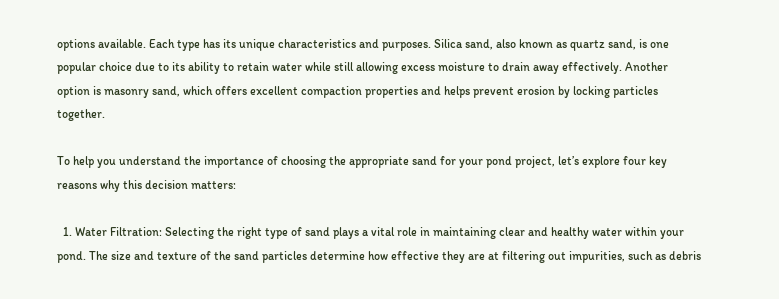options available. Each type has its unique characteristics and purposes. Silica sand, also known as quartz sand, is one popular choice due to its ability to retain water while still allowing excess moisture to drain away effectively. Another option is masonry sand, which offers excellent compaction properties and helps prevent erosion by locking particles together.

To help you understand the importance of choosing the appropriate sand for your pond project, let’s explore four key reasons why this decision matters:

  1. Water Filtration: Selecting the right type of sand plays a vital role in maintaining clear and healthy water within your pond. The size and texture of the sand particles determine how effective they are at filtering out impurities, such as debris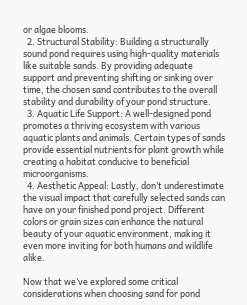or algae blooms.
  2. Structural Stability: Building a structurally sound pond requires using high-quality materials like suitable sands. By providing adequate support and preventing shifting or sinking over time, the chosen sand contributes to the overall stability and durability of your pond structure.
  3. Aquatic Life Support: A well-designed pond promotes a thriving ecosystem with various aquatic plants and animals. Certain types of sands provide essential nutrients for plant growth while creating a habitat conducive to beneficial microorganisms.
  4. Aesthetic Appeal: Lastly, don’t underestimate the visual impact that carefully selected sands can have on your finished pond project. Different colors or grain sizes can enhance the natural beauty of your aquatic environment, making it even more inviting for both humans and wildlife alike.

Now that we’ve explored some critical considerations when choosing sand for pond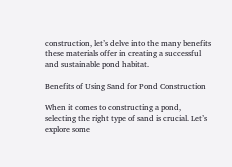construction, let’s delve into the many benefits these materials offer in creating a successful and sustainable pond habitat.

Benefits of Using Sand for Pond Construction

When it comes to constructing a pond, selecting the right type of sand is crucial. Let’s explore some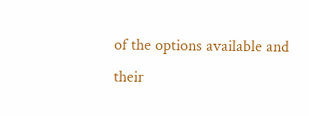of the options available and their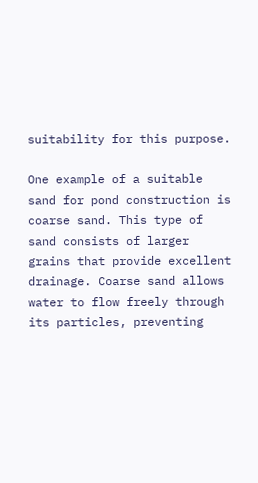suitability for this purpose.

One example of a suitable sand for pond construction is coarse sand. This type of sand consists of larger grains that provide excellent drainage. Coarse sand allows water to flow freely through its particles, preventing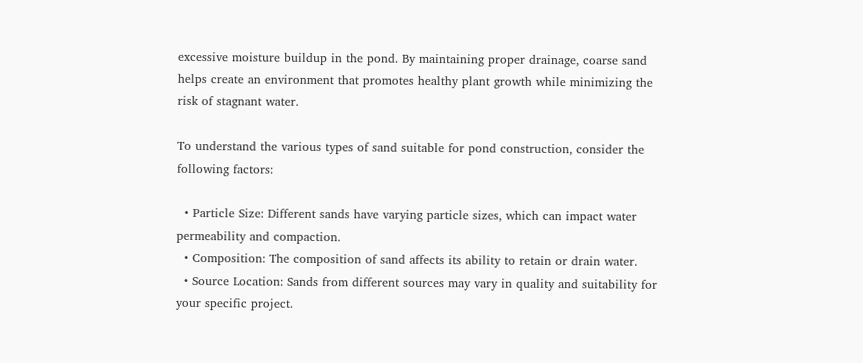excessive moisture buildup in the pond. By maintaining proper drainage, coarse sand helps create an environment that promotes healthy plant growth while minimizing the risk of stagnant water.

To understand the various types of sand suitable for pond construction, consider the following factors:

  • Particle Size: Different sands have varying particle sizes, which can impact water permeability and compaction.
  • Composition: The composition of sand affects its ability to retain or drain water.
  • Source Location: Sands from different sources may vary in quality and suitability for your specific project.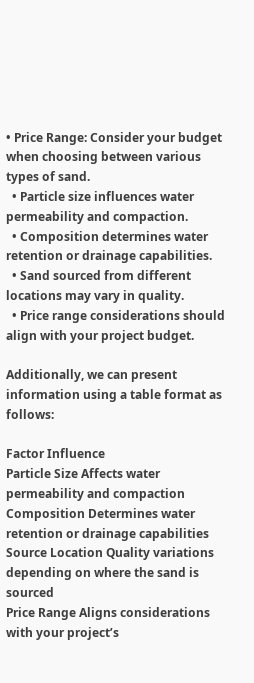• Price Range: Consider your budget when choosing between various types of sand.
  • Particle size influences water permeability and compaction.
  • Composition determines water retention or drainage capabilities.
  • Sand sourced from different locations may vary in quality.
  • Price range considerations should align with your project budget.

Additionally, we can present information using a table format as follows:

Factor Influence
Particle Size Affects water permeability and compaction
Composition Determines water retention or drainage capabilities
Source Location Quality variations depending on where the sand is sourced
Price Range Aligns considerations with your project’s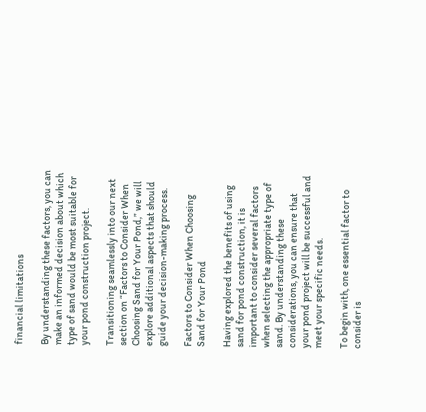financial limitations

By understanding these factors, you can make an informed decision about which type of sand would be most suitable for your pond construction project.

Transitioning seamlessly into our next section on “Factors to Consider When Choosing Sand for Your Pond,” we will explore additional aspects that should guide your decision-making process.

Factors to Consider When Choosing Sand for Your Pond

Having explored the benefits of using sand for pond construction, it is important to consider several factors when selecting the appropriate type of sand. By understanding these considerations, you can ensure that your pond project will be successful and meet your specific needs.

To begin with, one essential factor to consider is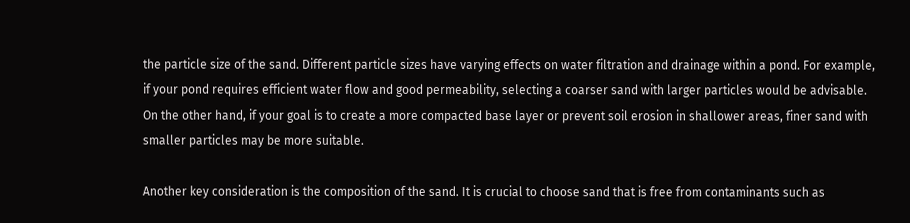the particle size of the sand. Different particle sizes have varying effects on water filtration and drainage within a pond. For example, if your pond requires efficient water flow and good permeability, selecting a coarser sand with larger particles would be advisable. On the other hand, if your goal is to create a more compacted base layer or prevent soil erosion in shallower areas, finer sand with smaller particles may be more suitable.

Another key consideration is the composition of the sand. It is crucial to choose sand that is free from contaminants such as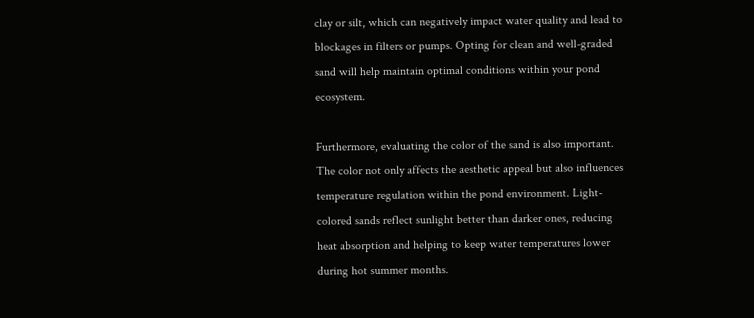clay or silt, which can negatively impact water quality and lead to blockages in filters or pumps. Opting for clean and well-graded sand will help maintain optimal conditions within your pond ecosystem.

Furthermore, evaluating the color of the sand is also important. The color not only affects the aesthetic appeal but also influences temperature regulation within the pond environment. Light-colored sands reflect sunlight better than darker ones, reducing heat absorption and helping to keep water temperatures lower during hot summer months.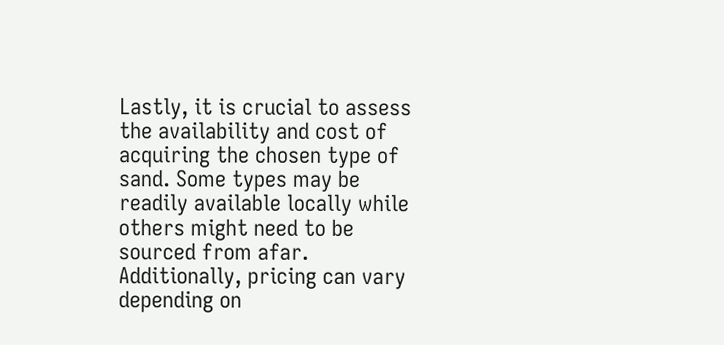Lastly, it is crucial to assess the availability and cost of acquiring the chosen type of sand. Some types may be readily available locally while others might need to be sourced from afar. Additionally, pricing can vary depending on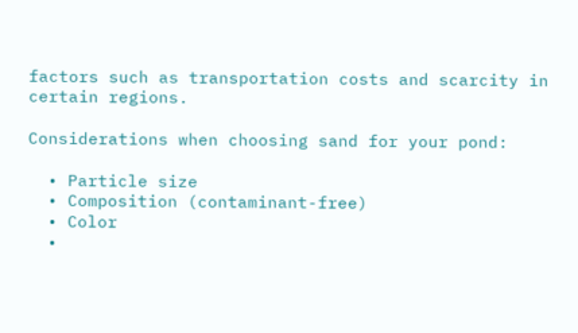factors such as transportation costs and scarcity in certain regions.

Considerations when choosing sand for your pond:

  • Particle size
  • Composition (contaminant-free)
  • Color
  •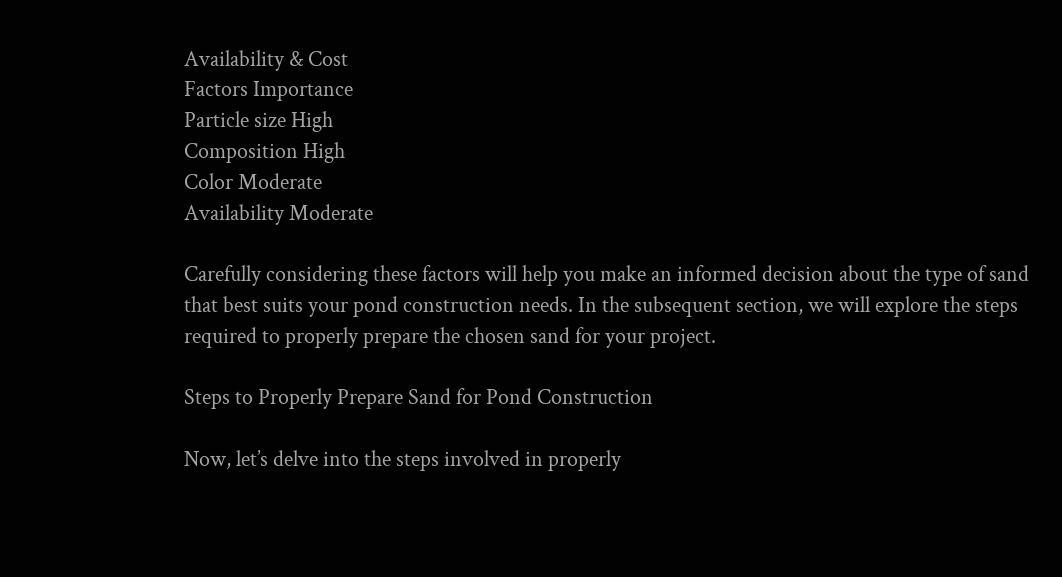Availability & Cost
Factors Importance
Particle size High
Composition High
Color Moderate
Availability Moderate

Carefully considering these factors will help you make an informed decision about the type of sand that best suits your pond construction needs. In the subsequent section, we will explore the steps required to properly prepare the chosen sand for your project.

Steps to Properly Prepare Sand for Pond Construction

Now, let’s delve into the steps involved in properly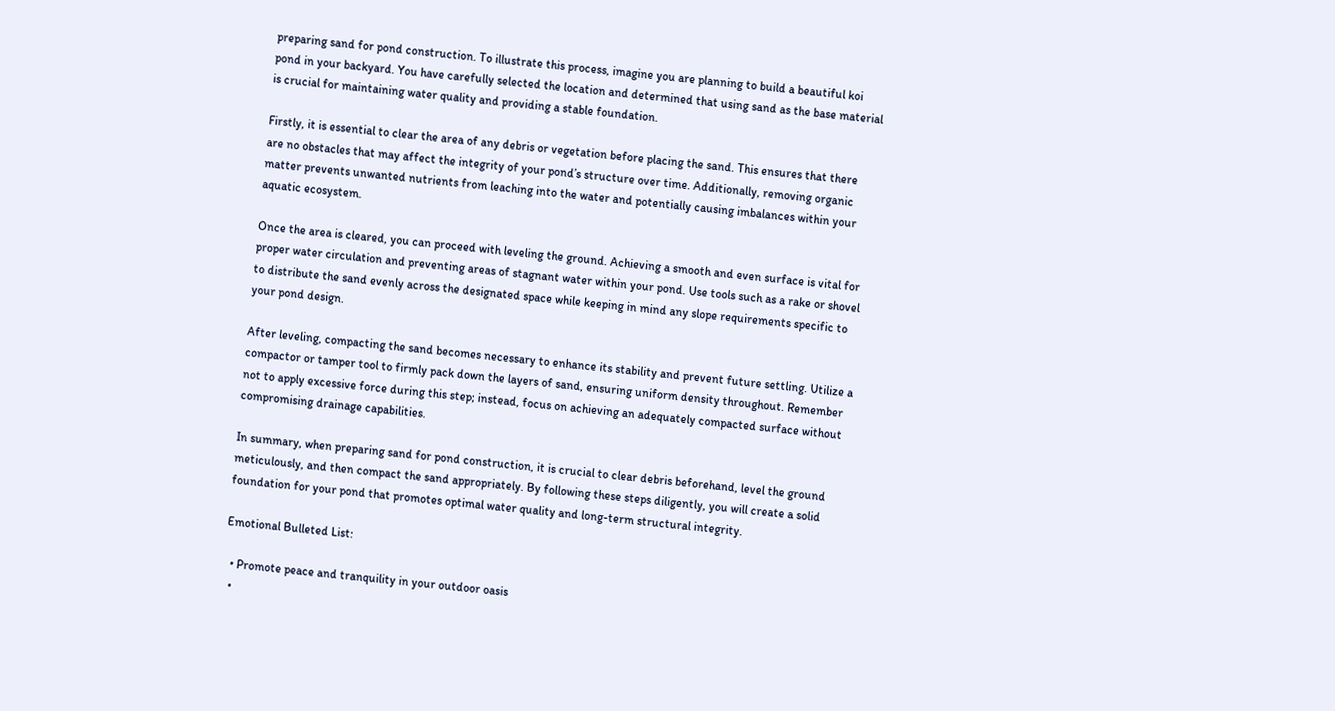preparing sand for pond construction. To illustrate this process, imagine you are planning to build a beautiful koi pond in your backyard. You have carefully selected the location and determined that using sand as the base material is crucial for maintaining water quality and providing a stable foundation.

Firstly, it is essential to clear the area of any debris or vegetation before placing the sand. This ensures that there are no obstacles that may affect the integrity of your pond’s structure over time. Additionally, removing organic matter prevents unwanted nutrients from leaching into the water and potentially causing imbalances within your aquatic ecosystem.

Once the area is cleared, you can proceed with leveling the ground. Achieving a smooth and even surface is vital for proper water circulation and preventing areas of stagnant water within your pond. Use tools such as a rake or shovel to distribute the sand evenly across the designated space while keeping in mind any slope requirements specific to your pond design.

After leveling, compacting the sand becomes necessary to enhance its stability and prevent future settling. Utilize a compactor or tamper tool to firmly pack down the layers of sand, ensuring uniform density throughout. Remember not to apply excessive force during this step; instead, focus on achieving an adequately compacted surface without compromising drainage capabilities.

In summary, when preparing sand for pond construction, it is crucial to clear debris beforehand, level the ground meticulously, and then compact the sand appropriately. By following these steps diligently, you will create a solid foundation for your pond that promotes optimal water quality and long-term structural integrity.

Emotional Bulleted List:

  • Promote peace and tranquility in your outdoor oasis
  •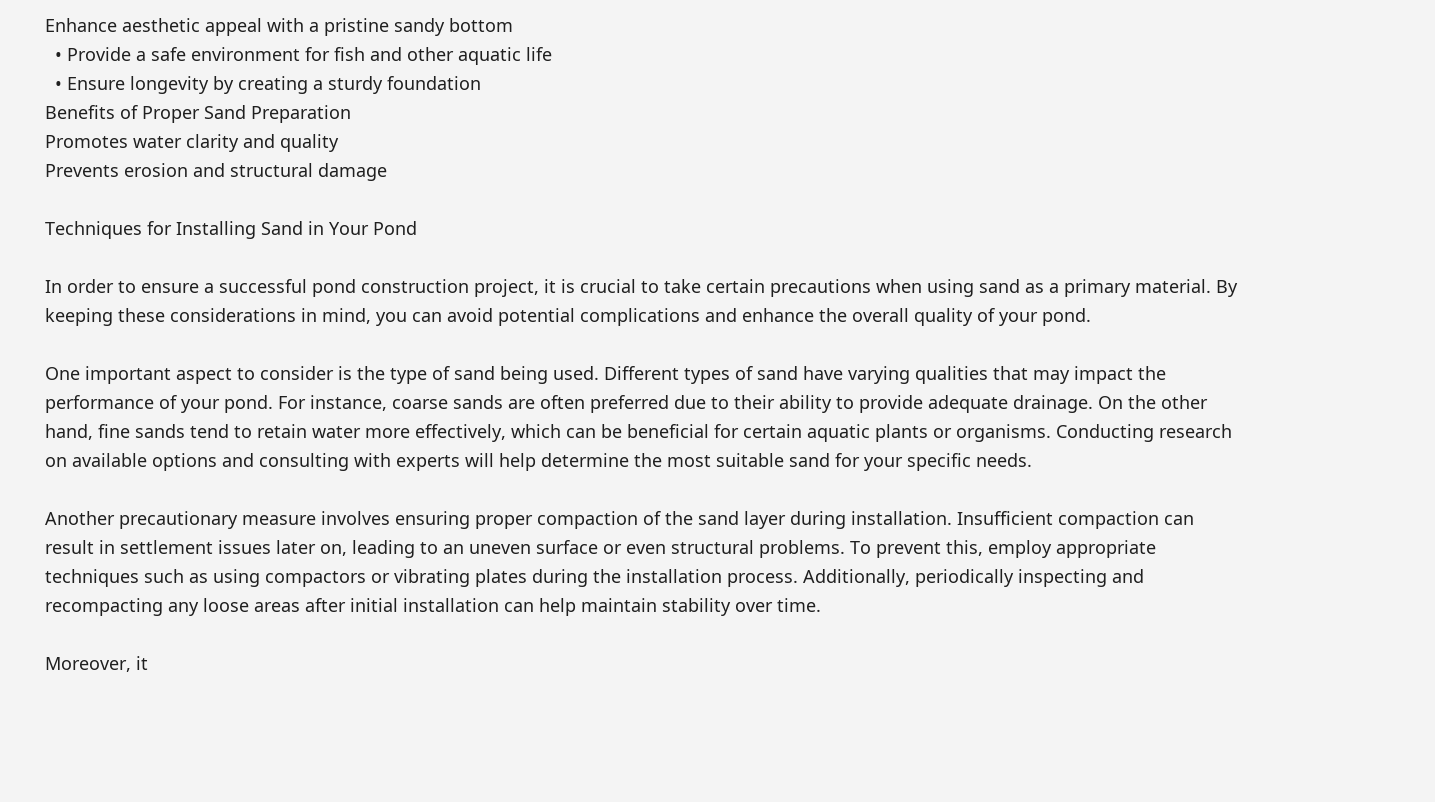Enhance aesthetic appeal with a pristine sandy bottom
  • Provide a safe environment for fish and other aquatic life
  • Ensure longevity by creating a sturdy foundation
Benefits of Proper Sand Preparation
Promotes water clarity and quality
Prevents erosion and structural damage

Techniques for Installing Sand in Your Pond

In order to ensure a successful pond construction project, it is crucial to take certain precautions when using sand as a primary material. By keeping these considerations in mind, you can avoid potential complications and enhance the overall quality of your pond.

One important aspect to consider is the type of sand being used. Different types of sand have varying qualities that may impact the performance of your pond. For instance, coarse sands are often preferred due to their ability to provide adequate drainage. On the other hand, fine sands tend to retain water more effectively, which can be beneficial for certain aquatic plants or organisms. Conducting research on available options and consulting with experts will help determine the most suitable sand for your specific needs.

Another precautionary measure involves ensuring proper compaction of the sand layer during installation. Insufficient compaction can result in settlement issues later on, leading to an uneven surface or even structural problems. To prevent this, employ appropriate techniques such as using compactors or vibrating plates during the installation process. Additionally, periodically inspecting and recompacting any loose areas after initial installation can help maintain stability over time.

Moreover, it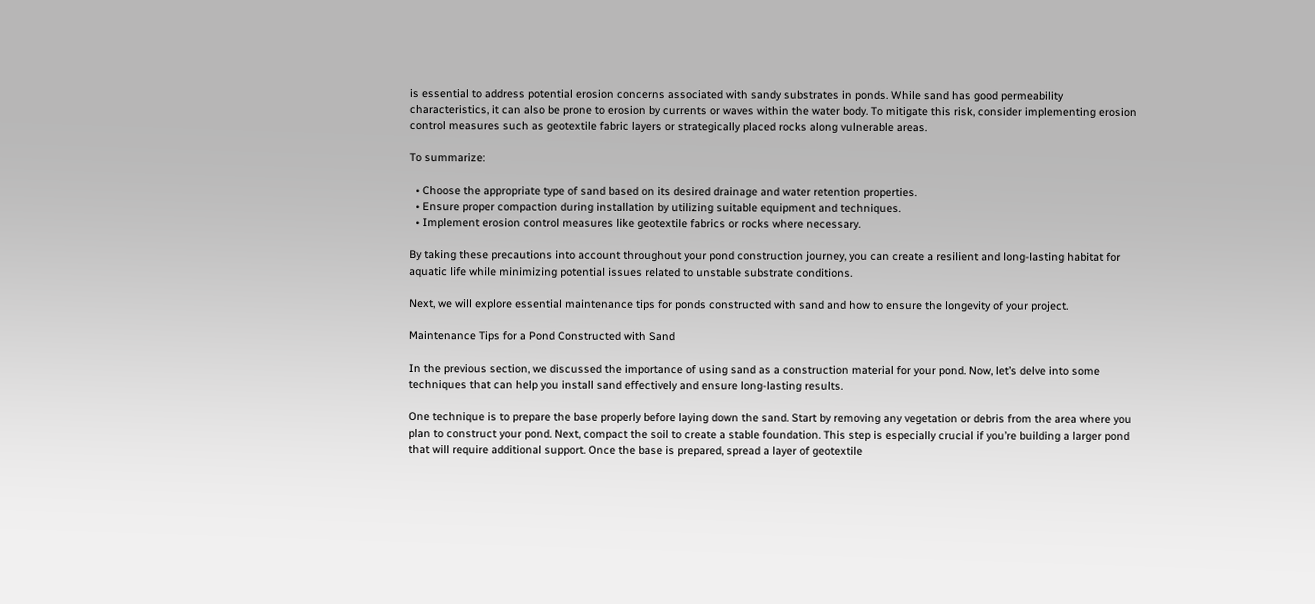is essential to address potential erosion concerns associated with sandy substrates in ponds. While sand has good permeability characteristics, it can also be prone to erosion by currents or waves within the water body. To mitigate this risk, consider implementing erosion control measures such as geotextile fabric layers or strategically placed rocks along vulnerable areas.

To summarize:

  • Choose the appropriate type of sand based on its desired drainage and water retention properties.
  • Ensure proper compaction during installation by utilizing suitable equipment and techniques.
  • Implement erosion control measures like geotextile fabrics or rocks where necessary.

By taking these precautions into account throughout your pond construction journey, you can create a resilient and long-lasting habitat for aquatic life while minimizing potential issues related to unstable substrate conditions.

Next, we will explore essential maintenance tips for ponds constructed with sand and how to ensure the longevity of your project.

Maintenance Tips for a Pond Constructed with Sand

In the previous section, we discussed the importance of using sand as a construction material for your pond. Now, let’s delve into some techniques that can help you install sand effectively and ensure long-lasting results.

One technique is to prepare the base properly before laying down the sand. Start by removing any vegetation or debris from the area where you plan to construct your pond. Next, compact the soil to create a stable foundation. This step is especially crucial if you’re building a larger pond that will require additional support. Once the base is prepared, spread a layer of geotextile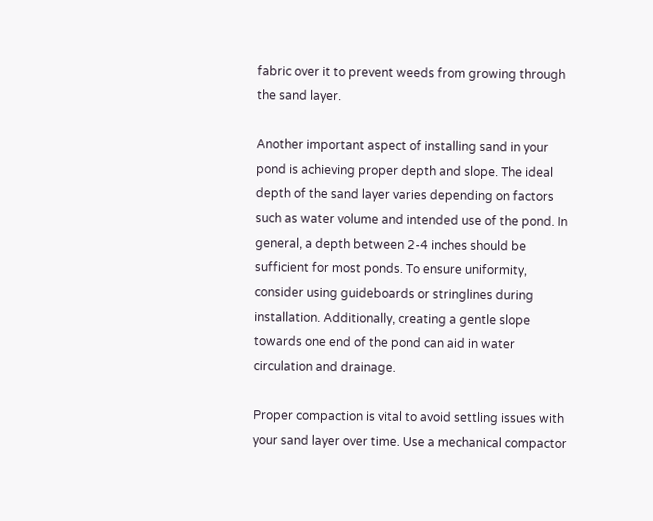fabric over it to prevent weeds from growing through the sand layer.

Another important aspect of installing sand in your pond is achieving proper depth and slope. The ideal depth of the sand layer varies depending on factors such as water volume and intended use of the pond. In general, a depth between 2-4 inches should be sufficient for most ponds. To ensure uniformity, consider using guideboards or stringlines during installation. Additionally, creating a gentle slope towards one end of the pond can aid in water circulation and drainage.

Proper compaction is vital to avoid settling issues with your sand layer over time. Use a mechanical compactor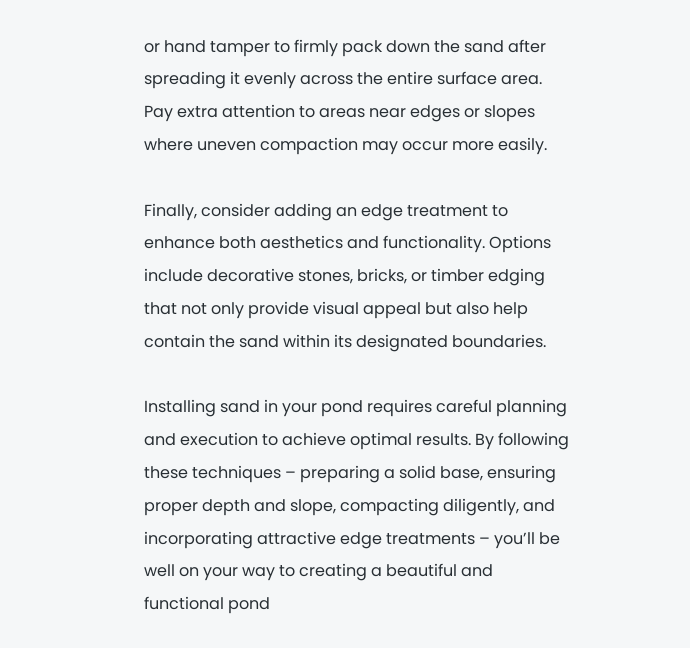or hand tamper to firmly pack down the sand after spreading it evenly across the entire surface area. Pay extra attention to areas near edges or slopes where uneven compaction may occur more easily.

Finally, consider adding an edge treatment to enhance both aesthetics and functionality. Options include decorative stones, bricks, or timber edging that not only provide visual appeal but also help contain the sand within its designated boundaries.

Installing sand in your pond requires careful planning and execution to achieve optimal results. By following these techniques – preparing a solid base, ensuring proper depth and slope, compacting diligently, and incorporating attractive edge treatments – you’ll be well on your way to creating a beautiful and functional pond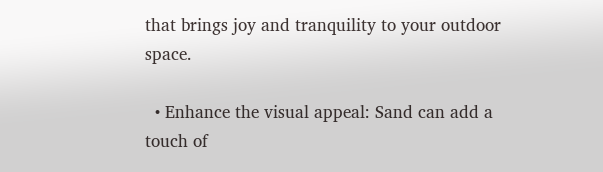that brings joy and tranquility to your outdoor space.

  • Enhance the visual appeal: Sand can add a touch of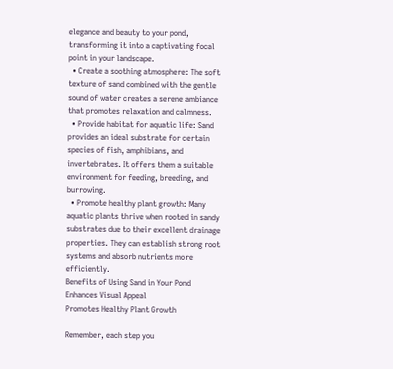elegance and beauty to your pond, transforming it into a captivating focal point in your landscape.
  • Create a soothing atmosphere: The soft texture of sand combined with the gentle sound of water creates a serene ambiance that promotes relaxation and calmness.
  • Provide habitat for aquatic life: Sand provides an ideal substrate for certain species of fish, amphibians, and invertebrates. It offers them a suitable environment for feeding, breeding, and burrowing.
  • Promote healthy plant growth: Many aquatic plants thrive when rooted in sandy substrates due to their excellent drainage properties. They can establish strong root systems and absorb nutrients more efficiently.
Benefits of Using Sand in Your Pond
Enhances Visual Appeal
Promotes Healthy Plant Growth

Remember, each step you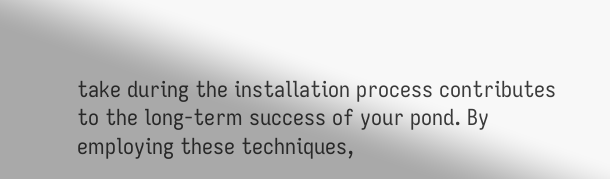take during the installation process contributes to the long-term success of your pond. By employing these techniques,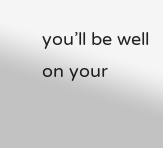you’ll be well on your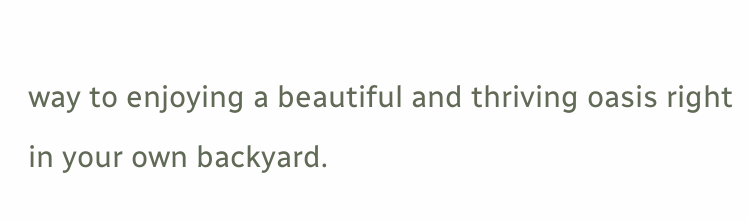way to enjoying a beautiful and thriving oasis right in your own backyard.